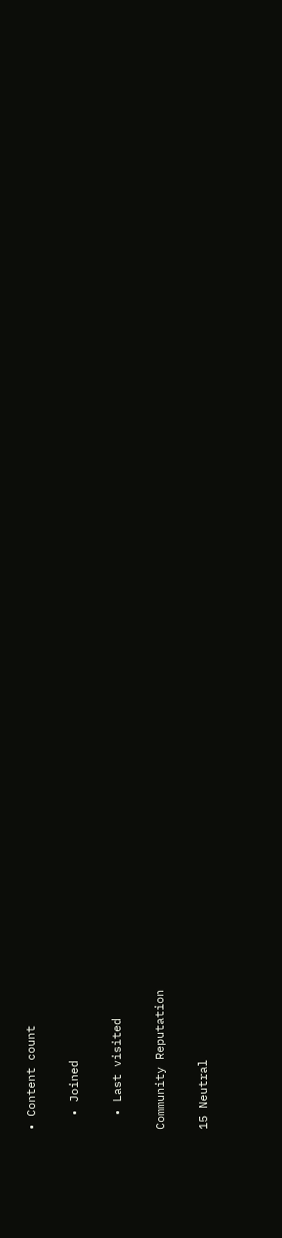• Content count

  • Joined

  • Last visited

Community Reputation

15 Neutral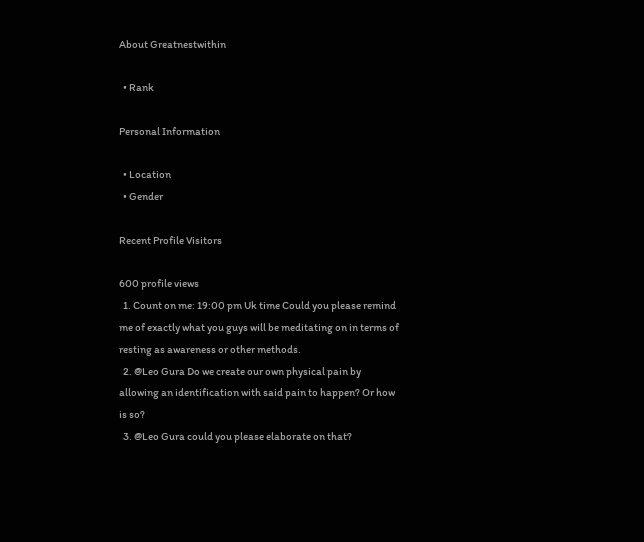About Greatnestwithin

  • Rank

Personal Information

  • Location
  • Gender

Recent Profile Visitors

600 profile views
  1. Count on me: 19:00 pm Uk time Could you please remind me of exactly what you guys will be meditating on in terms of resting as awareness or other methods.
  2. @Leo Gura Do we create our own physical pain by allowing an identification with said pain to happen? Or how is so?
  3. @Leo Gura could you please elaborate on that?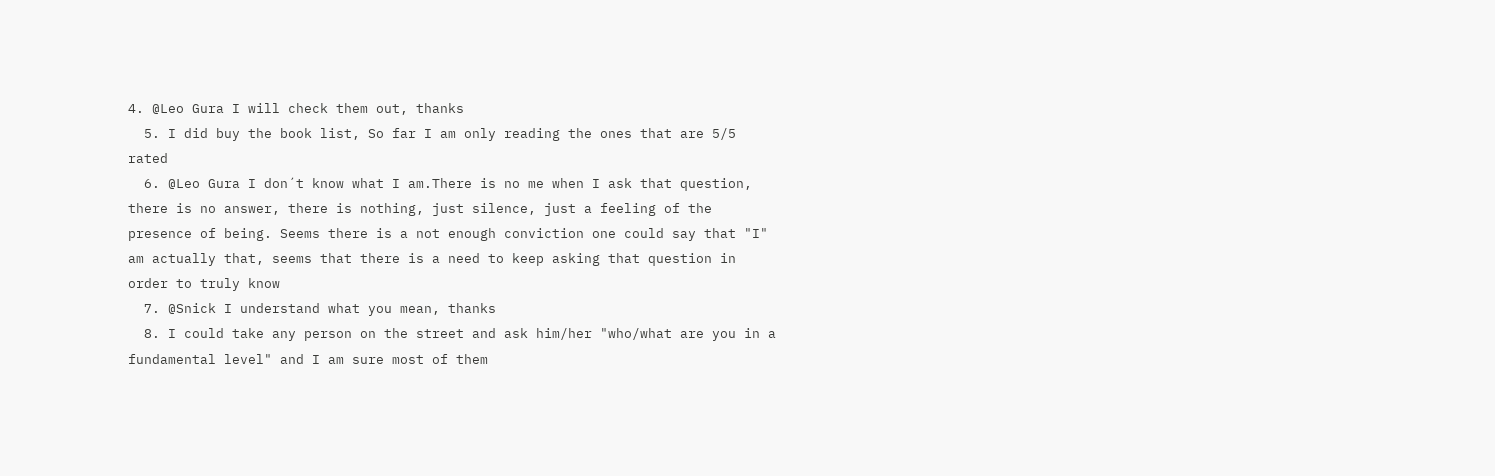4. @Leo Gura I will check them out, thanks
  5. I did buy the book list, So far I am only reading the ones that are 5/5 rated
  6. @Leo Gura I don´t know what I am.There is no me when I ask that question, there is no answer, there is nothing, just silence, just a feeling of the presence of being. Seems there is a not enough conviction one could say that "I" am actually that, seems that there is a need to keep asking that question in order to truly know
  7. @Snick I understand what you mean, thanks
  8. I could take any person on the street and ask him/her "who/what are you in a fundamental level" and I am sure most of them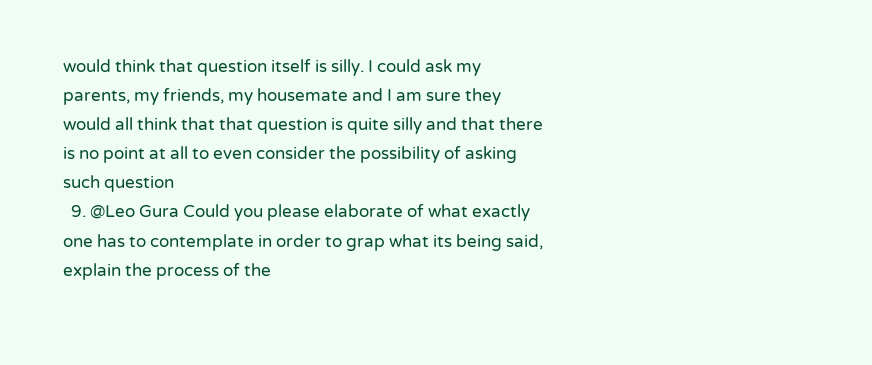would think that question itself is silly. I could ask my parents, my friends, my housemate and I am sure they would all think that that question is quite silly and that there is no point at all to even consider the possibility of asking such question
  9. @Leo Gura Could you please elaborate of what exactly one has to contemplate in order to grap what its being said, explain the process of the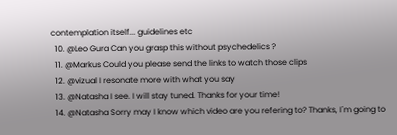contemplation itself... guidelines etc
  10. @Leo Gura Can you grasp this without psychedelics ?
  11. @Markus Could you please send the links to watch those clips
  12. @vizual I resonate more with what you say
  13. @Natasha I see. I will stay tuned. Thanks for your time!
  14. @Natasha Sorry may I know which video are you refering to? Thanks, I´m going to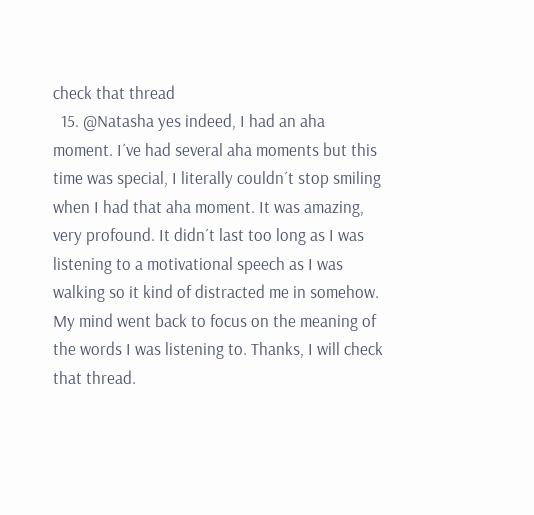check that thread
  15. @Natasha yes indeed, I had an aha moment. I´ve had several aha moments but this time was special, I literally couldn´t stop smiling when I had that aha moment. It was amazing, very profound. It didn´t last too long as I was listening to a motivational speech as I was walking so it kind of distracted me in somehow. My mind went back to focus on the meaning of the words I was listening to. Thanks, I will check that thread.